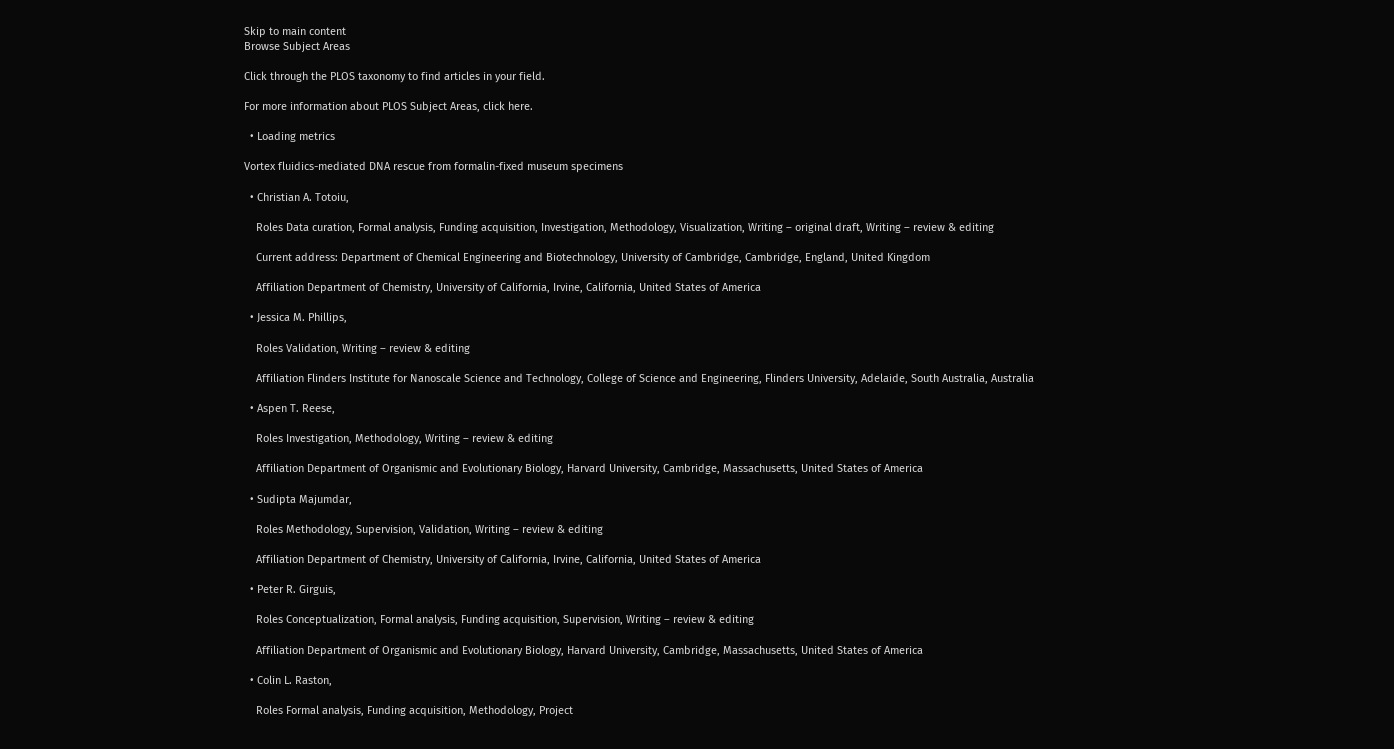Skip to main content
Browse Subject Areas

Click through the PLOS taxonomy to find articles in your field.

For more information about PLOS Subject Areas, click here.

  • Loading metrics

Vortex fluidics-mediated DNA rescue from formalin-fixed museum specimens

  • Christian A. Totoiu,

    Roles Data curation, Formal analysis, Funding acquisition, Investigation, Methodology, Visualization, Writing – original draft, Writing – review & editing

    Current address: Department of Chemical Engineering and Biotechnology, University of Cambridge, Cambridge, England, United Kingdom

    Affiliation Department of Chemistry, University of California, Irvine, California, United States of America

  • Jessica M. Phillips,

    Roles Validation, Writing – review & editing

    Affiliation Flinders Institute for Nanoscale Science and Technology, College of Science and Engineering, Flinders University, Adelaide, South Australia, Australia

  • Aspen T. Reese,

    Roles Investigation, Methodology, Writing – review & editing

    Affiliation Department of Organismic and Evolutionary Biology, Harvard University, Cambridge, Massachusetts, United States of America

  • Sudipta Majumdar,

    Roles Methodology, Supervision, Validation, Writing – review & editing

    Affiliation Department of Chemistry, University of California, Irvine, California, United States of America

  • Peter R. Girguis,

    Roles Conceptualization, Formal analysis, Funding acquisition, Supervision, Writing – review & editing

    Affiliation Department of Organismic and Evolutionary Biology, Harvard University, Cambridge, Massachusetts, United States of America

  • Colin L. Raston,

    Roles Formal analysis, Funding acquisition, Methodology, Project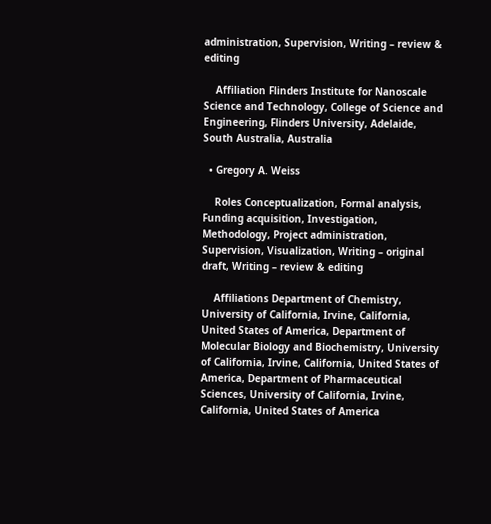administration, Supervision, Writing – review & editing

    Affiliation Flinders Institute for Nanoscale Science and Technology, College of Science and Engineering, Flinders University, Adelaide, South Australia, Australia

  • Gregory A. Weiss

    Roles Conceptualization, Formal analysis, Funding acquisition, Investigation, Methodology, Project administration, Supervision, Visualization, Writing – original draft, Writing – review & editing

    Affiliations Department of Chemistry, University of California, Irvine, California, United States of America, Department of Molecular Biology and Biochemistry, University of California, Irvine, California, United States of America, Department of Pharmaceutical Sciences, University of California, Irvine, California, United States of America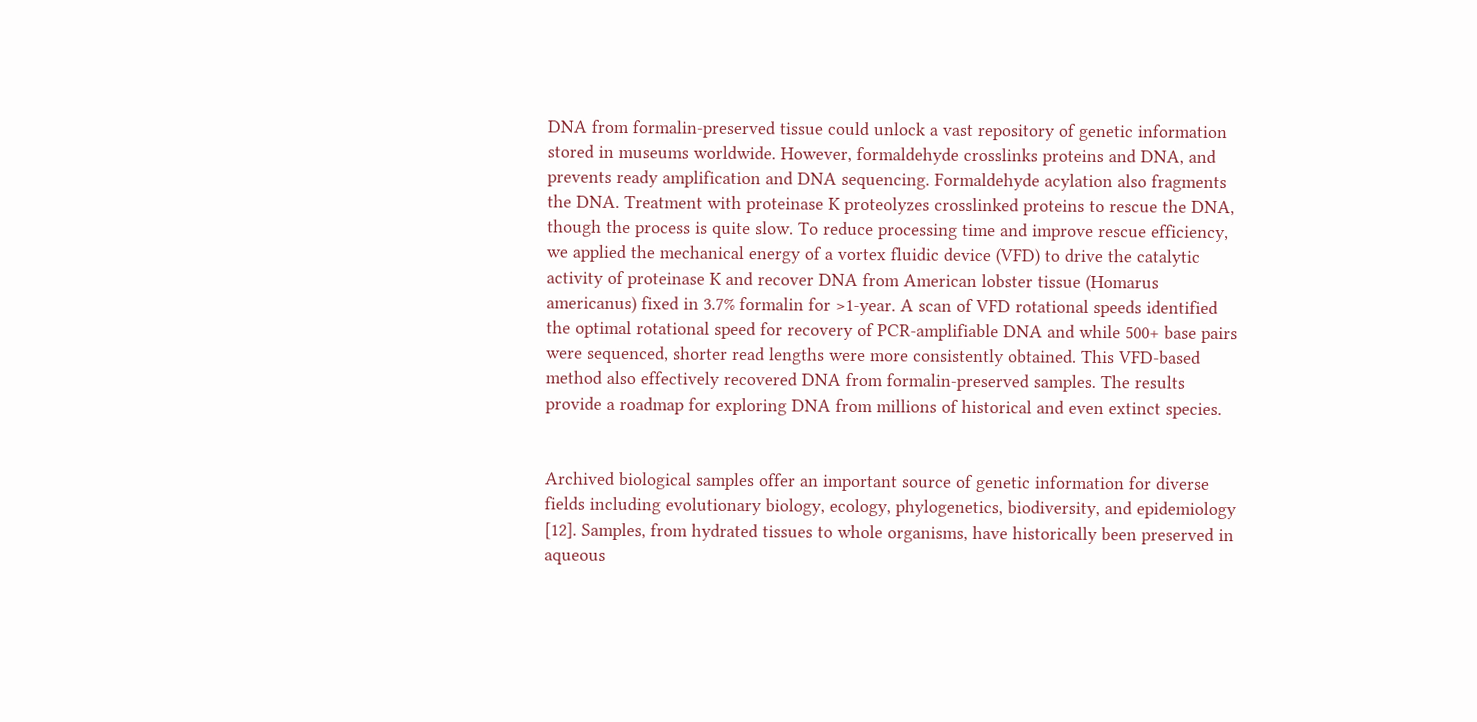DNA from formalin-preserved tissue could unlock a vast repository of genetic information stored in museums worldwide. However, formaldehyde crosslinks proteins and DNA, and prevents ready amplification and DNA sequencing. Formaldehyde acylation also fragments the DNA. Treatment with proteinase K proteolyzes crosslinked proteins to rescue the DNA, though the process is quite slow. To reduce processing time and improve rescue efficiency, we applied the mechanical energy of a vortex fluidic device (VFD) to drive the catalytic activity of proteinase K and recover DNA from American lobster tissue (Homarus americanus) fixed in 3.7% formalin for >1-year. A scan of VFD rotational speeds identified the optimal rotational speed for recovery of PCR-amplifiable DNA and while 500+ base pairs were sequenced, shorter read lengths were more consistently obtained. This VFD-based method also effectively recovered DNA from formalin-preserved samples. The results provide a roadmap for exploring DNA from millions of historical and even extinct species.


Archived biological samples offer an important source of genetic information for diverse fields including evolutionary biology, ecology, phylogenetics, biodiversity, and epidemiology [12]. Samples, from hydrated tissues to whole organisms, have historically been preserved in aqueous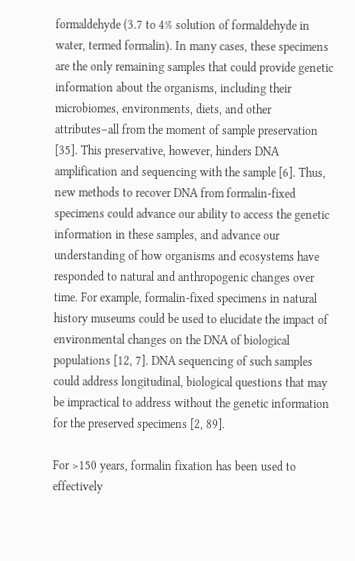formaldehyde (3.7 to 4% solution of formaldehyde in water, termed formalin). In many cases, these specimens are the only remaining samples that could provide genetic information about the organisms, including their microbiomes, environments, diets, and other attributes–all from the moment of sample preservation [35]. This preservative, however, hinders DNA amplification and sequencing with the sample [6]. Thus, new methods to recover DNA from formalin-fixed specimens could advance our ability to access the genetic information in these samples, and advance our understanding of how organisms and ecosystems have responded to natural and anthropogenic changes over time. For example, formalin-fixed specimens in natural history museums could be used to elucidate the impact of environmental changes on the DNA of biological populations [12, 7]. DNA sequencing of such samples could address longitudinal, biological questions that may be impractical to address without the genetic information for the preserved specimens [2, 89].

For >150 years, formalin fixation has been used to effectively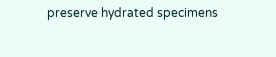preserve hydrated specimens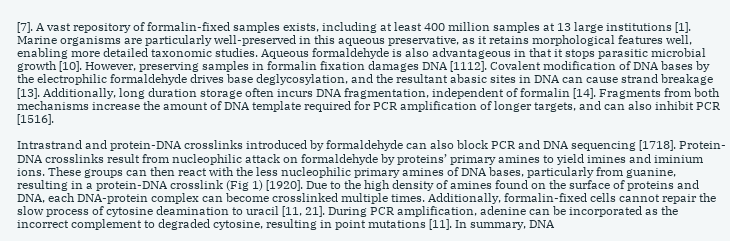[7]. A vast repository of formalin-fixed samples exists, including at least 400 million samples at 13 large institutions [1]. Marine organisms are particularly well-preserved in this aqueous preservative, as it retains morphological features well, enabling more detailed taxonomic studies. Aqueous formaldehyde is also advantageous in that it stops parasitic microbial growth [10]. However, preserving samples in formalin fixation damages DNA [1112]. Covalent modification of DNA bases by the electrophilic formaldehyde drives base deglycosylation, and the resultant abasic sites in DNA can cause strand breakage [13]. Additionally, long duration storage often incurs DNA fragmentation, independent of formalin [14]. Fragments from both mechanisms increase the amount of DNA template required for PCR amplification of longer targets, and can also inhibit PCR [1516].

Intrastrand and protein-DNA crosslinks introduced by formaldehyde can also block PCR and DNA sequencing [1718]. Protein-DNA crosslinks result from nucleophilic attack on formaldehyde by proteins’ primary amines to yield imines and iminium ions. These groups can then react with the less nucleophilic primary amines of DNA bases, particularly from guanine, resulting in a protein-DNA crosslink (Fig 1) [1920]. Due to the high density of amines found on the surface of proteins and DNA, each DNA-protein complex can become crosslinked multiple times. Additionally, formalin-fixed cells cannot repair the slow process of cytosine deamination to uracil [11, 21]. During PCR amplification, adenine can be incorporated as the incorrect complement to degraded cytosine, resulting in point mutations [11]. In summary, DNA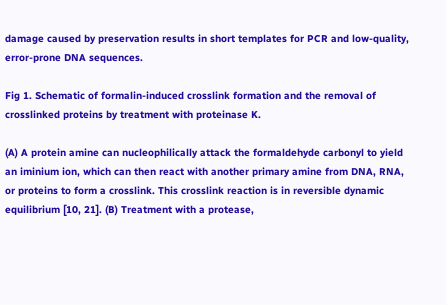damage caused by preservation results in short templates for PCR and low-quality, error-prone DNA sequences.

Fig 1. Schematic of formalin-induced crosslink formation and the removal of crosslinked proteins by treatment with proteinase K.

(A) A protein amine can nucleophilically attack the formaldehyde carbonyl to yield an iminium ion, which can then react with another primary amine from DNA, RNA, or proteins to form a crosslink. This crosslink reaction is in reversible dynamic equilibrium [10, 21]. (B) Treatment with a protease,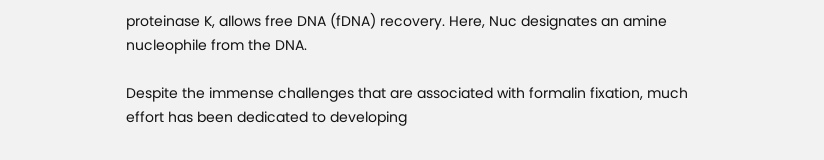proteinase K, allows free DNA (fDNA) recovery. Here, Nuc designates an amine nucleophile from the DNA.

Despite the immense challenges that are associated with formalin fixation, much effort has been dedicated to developing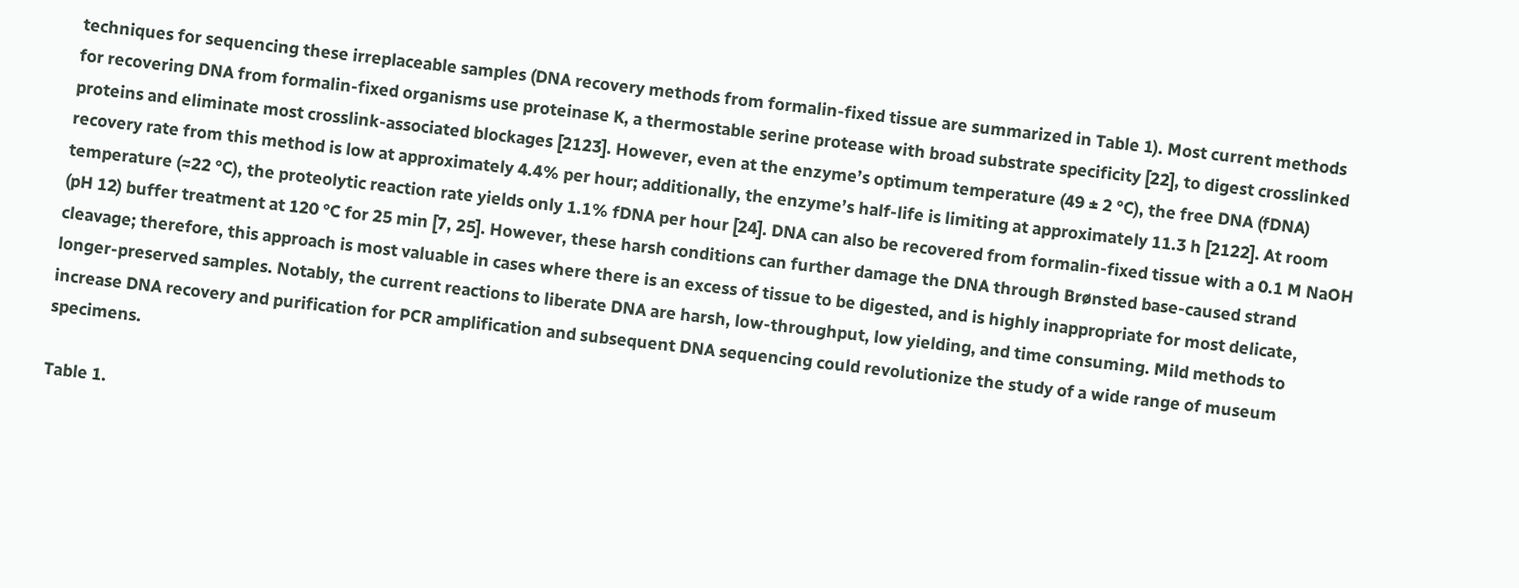techniques for sequencing these irreplaceable samples (DNA recovery methods from formalin-fixed tissue are summarized in Table 1). Most current methods for recovering DNA from formalin-fixed organisms use proteinase K, a thermostable serine protease with broad substrate specificity [22], to digest crosslinked proteins and eliminate most crosslink-associated blockages [2123]. However, even at the enzyme’s optimum temperature (49 ± 2 °C), the free DNA (fDNA) recovery rate from this method is low at approximately 4.4% per hour; additionally, the enzyme’s half-life is limiting at approximately 11.3 h [2122]. At room temperature (≈22 °C), the proteolytic reaction rate yields only 1.1% fDNA per hour [24]. DNA can also be recovered from formalin-fixed tissue with a 0.1 M NaOH (pH 12) buffer treatment at 120 °C for 25 min [7, 25]. However, these harsh conditions can further damage the DNA through Brønsted base-caused strand cleavage; therefore, this approach is most valuable in cases where there is an excess of tissue to be digested, and is highly inappropriate for most delicate, longer-preserved samples. Notably, the current reactions to liberate DNA are harsh, low-throughput, low yielding, and time consuming. Mild methods to increase DNA recovery and purification for PCR amplification and subsequent DNA sequencing could revolutionize the study of a wide range of museum specimens.

Table 1.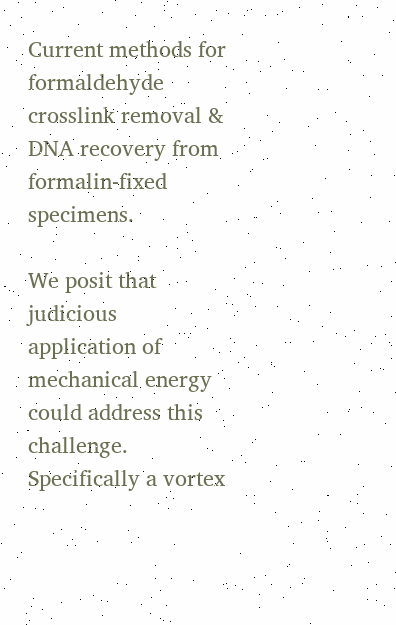Current methods for formaldehyde crosslink removal & DNA recovery from formalin-fixed specimens.

We posit that judicious application of mechanical energy could address this challenge. Specifically a vortex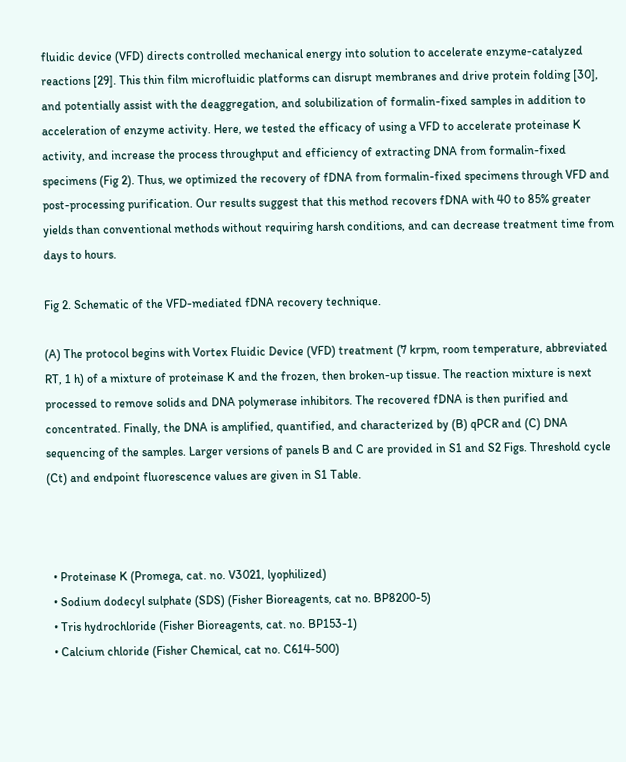fluidic device (VFD) directs controlled mechanical energy into solution to accelerate enzyme-catalyzed reactions [29]. This thin film microfluidic platforms can disrupt membranes and drive protein folding [30], and potentially assist with the deaggregation, and solubilization of formalin-fixed samples in addition to acceleration of enzyme activity. Here, we tested the efficacy of using a VFD to accelerate proteinase K activity, and increase the process throughput and efficiency of extracting DNA from formalin-fixed specimens (Fig 2). Thus, we optimized the recovery of fDNA from formalin-fixed specimens through VFD and post-processing purification. Our results suggest that this method recovers fDNA with 40 to 85% greater yields than conventional methods without requiring harsh conditions, and can decrease treatment time from days to hours.

Fig 2. Schematic of the VFD-mediated fDNA recovery technique.

(A) The protocol begins with Vortex Fluidic Device (VFD) treatment (7 krpm, room temperature, abbreviated RT, 1 h) of a mixture of proteinase K and the frozen, then broken-up tissue. The reaction mixture is next processed to remove solids and DNA polymerase inhibitors. The recovered fDNA is then purified and concentrated. Finally, the DNA is amplified, quantified, and characterized by (B) qPCR and (C) DNA sequencing of the samples. Larger versions of panels B and C are provided in S1 and S2 Figs. Threshold cycle (Ct) and endpoint fluorescence values are given in S1 Table.



  • Proteinase K (Promega, cat. no. V3021, lyophilized)
  • Sodium dodecyl sulphate (SDS) (Fisher Bioreagents, cat no. BP8200-5)
  • Tris hydrochloride (Fisher Bioreagents, cat. no. BP153-1)
  • Calcium chloride (Fisher Chemical, cat no. C614-500)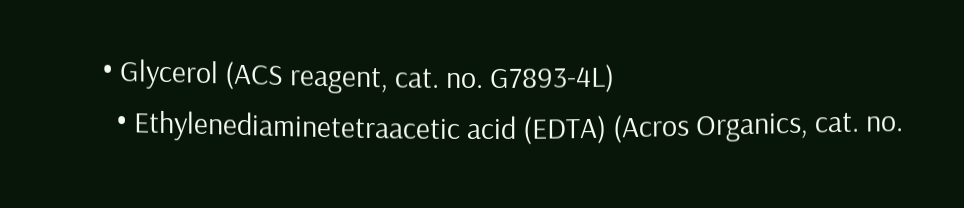• Glycerol (ACS reagent, cat. no. G7893-4L)
  • Ethylenediaminetetraacetic acid (EDTA) (Acros Organics, cat. no.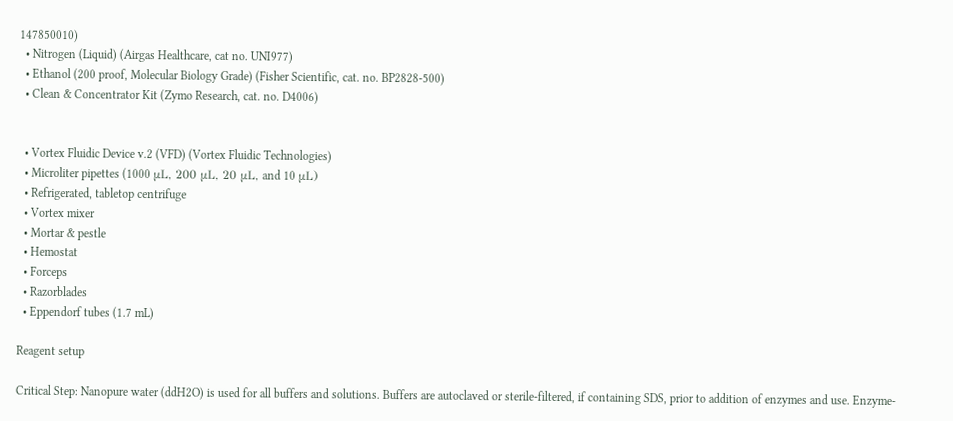147850010)
  • Nitrogen (Liquid) (Airgas Healthcare, cat no. UNI977)
  • Ethanol (200 proof, Molecular Biology Grade) (Fisher Scientific, cat. no. BP2828-500)
  • Clean & Concentrator Kit (Zymo Research, cat. no. D4006)


  • Vortex Fluidic Device v.2 (VFD) (Vortex Fluidic Technologies)
  • Microliter pipettes (1000 μL, 200 μL, 20 μL, and 10 μL)
  • Refrigerated, tabletop centrifuge
  • Vortex mixer
  • Mortar & pestle
  • Hemostat
  • Forceps
  • Razorblades
  • Eppendorf tubes (1.7 mL)

Reagent setup

Critical Step: Nanopure water (ddH2O) is used for all buffers and solutions. Buffers are autoclaved or sterile-filtered, if containing SDS, prior to addition of enzymes and use. Enzyme-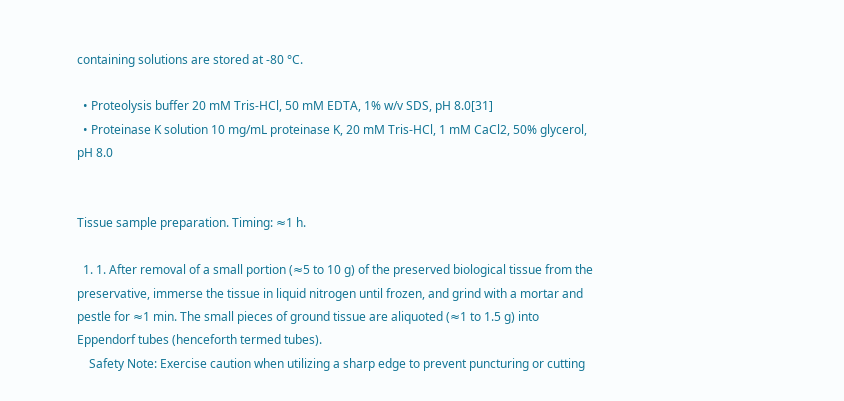containing solutions are stored at -80 °C.

  • Proteolysis buffer 20 mM Tris-HCl, 50 mM EDTA, 1% w/v SDS, pH 8.0[31]
  • Proteinase K solution 10 mg/mL proteinase K, 20 mM Tris-HCl, 1 mM CaCl2, 50% glycerol, pH 8.0


Tissue sample preparation. Timing: ≈1 h.

  1. 1. After removal of a small portion (≈5 to 10 g) of the preserved biological tissue from the preservative, immerse the tissue in liquid nitrogen until frozen, and grind with a mortar and pestle for ≈1 min. The small pieces of ground tissue are aliquoted (≈1 to 1.5 g) into Eppendorf tubes (henceforth termed tubes).
    Safety Note: Exercise caution when utilizing a sharp edge to prevent puncturing or cutting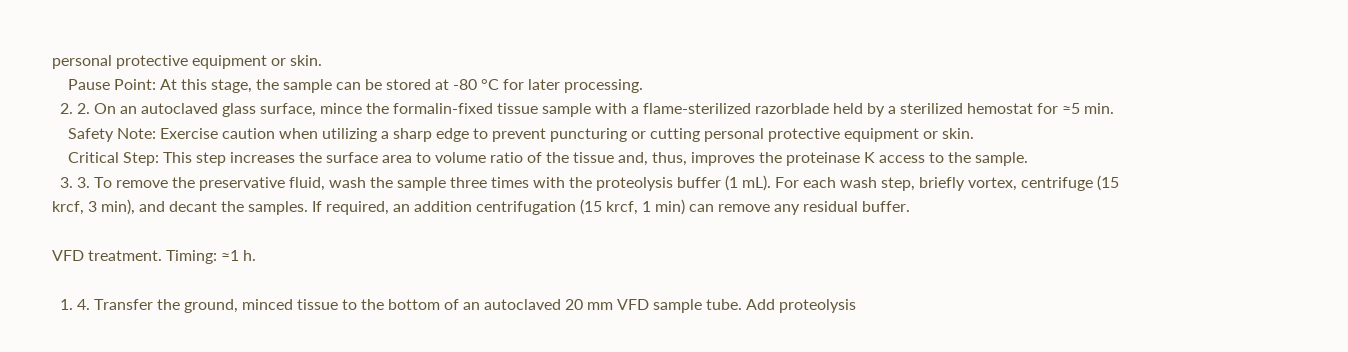personal protective equipment or skin.
    Pause Point: At this stage, the sample can be stored at -80 °C for later processing.
  2. 2. On an autoclaved glass surface, mince the formalin-fixed tissue sample with a flame-sterilized razorblade held by a sterilized hemostat for ≈5 min.
    Safety Note: Exercise caution when utilizing a sharp edge to prevent puncturing or cutting personal protective equipment or skin.
    Critical Step: This step increases the surface area to volume ratio of the tissue and, thus, improves the proteinase K access to the sample.
  3. 3. To remove the preservative fluid, wash the sample three times with the proteolysis buffer (1 mL). For each wash step, briefly vortex, centrifuge (15 krcf, 3 min), and decant the samples. If required, an addition centrifugation (15 krcf, 1 min) can remove any residual buffer.

VFD treatment. Timing: ≈1 h.

  1. 4. Transfer the ground, minced tissue to the bottom of an autoclaved 20 mm VFD sample tube. Add proteolysis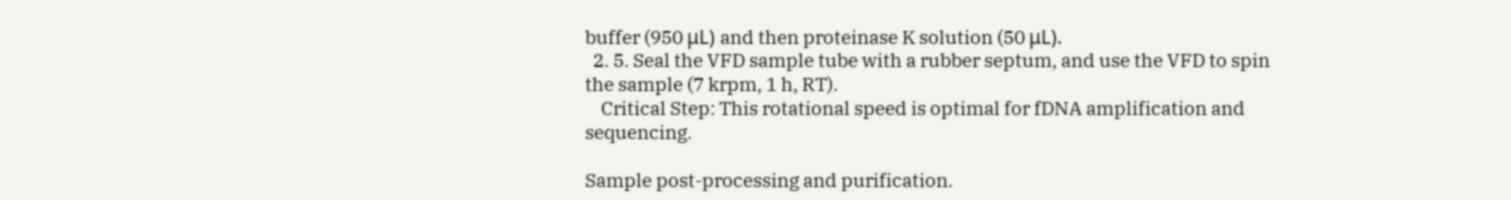buffer (950 μL) and then proteinase K solution (50 μL).
  2. 5. Seal the VFD sample tube with a rubber septum, and use the VFD to spin the sample (7 krpm, 1 h, RT).
    Critical Step: This rotational speed is optimal for fDNA amplification and sequencing.

Sample post-processing and purification.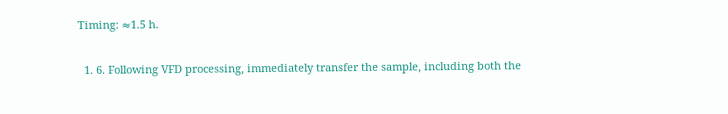Timing: ≈1.5 h.

  1. 6. Following VFD processing, immediately transfer the sample, including both the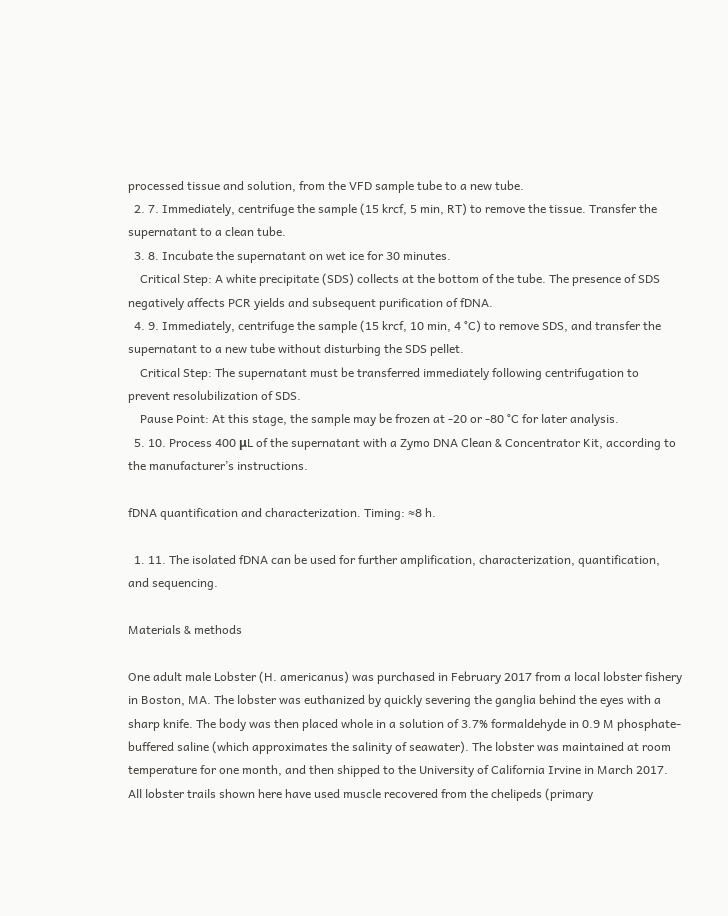processed tissue and solution, from the VFD sample tube to a new tube.
  2. 7. Immediately, centrifuge the sample (15 krcf, 5 min, RT) to remove the tissue. Transfer the supernatant to a clean tube.
  3. 8. Incubate the supernatant on wet ice for 30 minutes.
    Critical Step: A white precipitate (SDS) collects at the bottom of the tube. The presence of SDS negatively affects PCR yields and subsequent purification of fDNA.
  4. 9. Immediately, centrifuge the sample (15 krcf, 10 min, 4 °C) to remove SDS, and transfer the supernatant to a new tube without disturbing the SDS pellet.
    Critical Step: The supernatant must be transferred immediately following centrifugation to prevent resolubilization of SDS.
    Pause Point: At this stage, the sample may be frozen at -20 or -80 °C for later analysis.
  5. 10. Process 400 μL of the supernatant with a Zymo DNA Clean & Concentrator Kit, according to the manufacturer’s instructions.

fDNA quantification and characterization. Timing: ≈8 h.

  1. 11. The isolated fDNA can be used for further amplification, characterization, quantification, and sequencing.

Materials & methods

One adult male Lobster (H. americanus) was purchased in February 2017 from a local lobster fishery in Boston, MA. The lobster was euthanized by quickly severing the ganglia behind the eyes with a sharp knife. The body was then placed whole in a solution of 3.7% formaldehyde in 0.9 M phosphate-buffered saline (which approximates the salinity of seawater). The lobster was maintained at room temperature for one month, and then shipped to the University of California Irvine in March 2017. All lobster trails shown here have used muscle recovered from the chelipeds (primary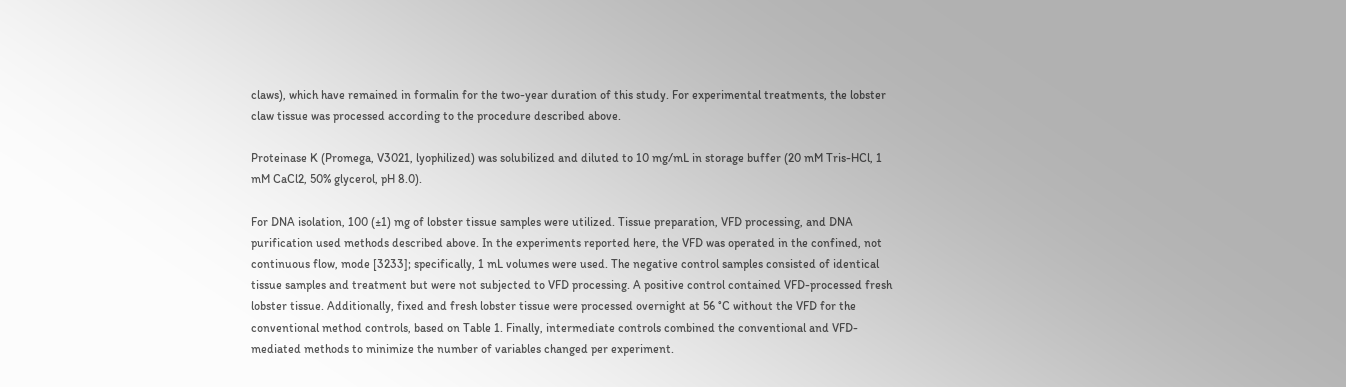claws), which have remained in formalin for the two-year duration of this study. For experimental treatments, the lobster claw tissue was processed according to the procedure described above.

Proteinase K (Promega, V3021, lyophilized) was solubilized and diluted to 10 mg/mL in storage buffer (20 mM Tris-HCl, 1 mM CaCl2, 50% glycerol, pH 8.0).

For DNA isolation, 100 (±1) mg of lobster tissue samples were utilized. Tissue preparation, VFD processing, and DNA purification used methods described above. In the experiments reported here, the VFD was operated in the confined, not continuous flow, mode [3233]; specifically, 1 mL volumes were used. The negative control samples consisted of identical tissue samples and treatment but were not subjected to VFD processing. A positive control contained VFD-processed fresh lobster tissue. Additionally, fixed and fresh lobster tissue were processed overnight at 56 °C without the VFD for the conventional method controls, based on Table 1. Finally, intermediate controls combined the conventional and VFD-mediated methods to minimize the number of variables changed per experiment.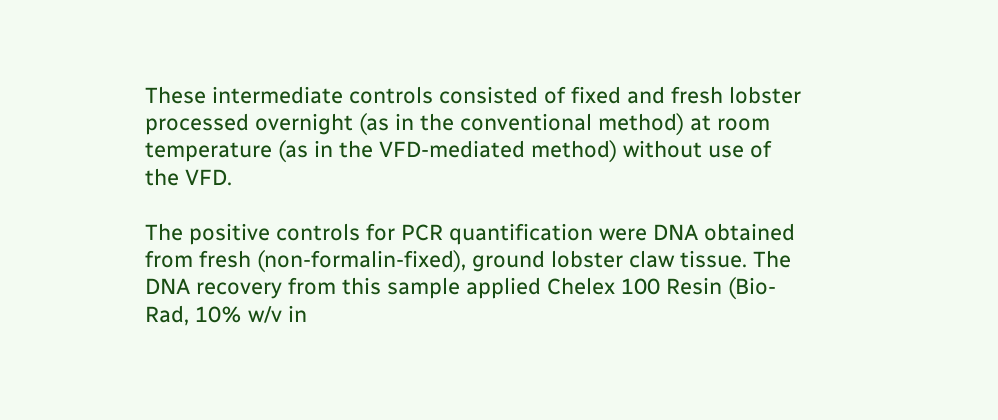These intermediate controls consisted of fixed and fresh lobster processed overnight (as in the conventional method) at room temperature (as in the VFD-mediated method) without use of the VFD.

The positive controls for PCR quantification were DNA obtained from fresh (non-formalin-fixed), ground lobster claw tissue. The DNA recovery from this sample applied Chelex 100 Resin (Bio-Rad, 10% w/v in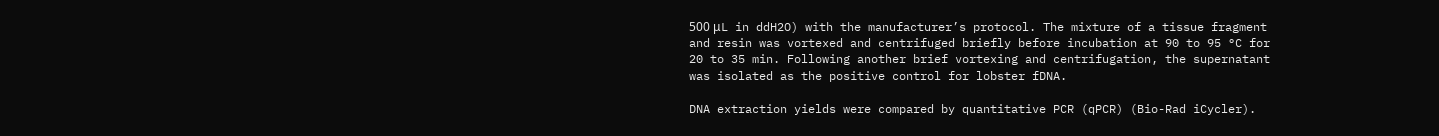500 μL in ddH2O) with the manufacturer’s protocol. The mixture of a tissue fragment and resin was vortexed and centrifuged briefly before incubation at 90 to 95 °C for 20 to 35 min. Following another brief vortexing and centrifugation, the supernatant was isolated as the positive control for lobster fDNA.

DNA extraction yields were compared by quantitative PCR (qPCR) (Bio-Rad iCycler).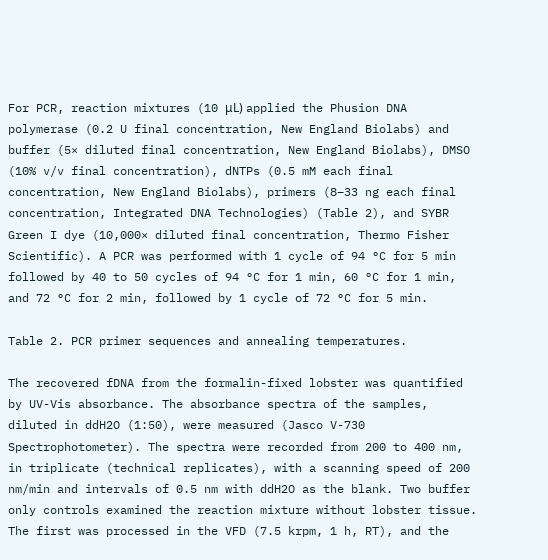For PCR, reaction mixtures (10 μL) applied the Phusion DNA polymerase (0.2 U final concentration, New England Biolabs) and buffer (5× diluted final concentration, New England Biolabs), DMSO (10% v/v final concentration), dNTPs (0.5 mM each final concentration, New England Biolabs), primers (8–33 ng each final concentration, Integrated DNA Technologies) (Table 2), and SYBR Green I dye (10,000× diluted final concentration, Thermo Fisher Scientific). A PCR was performed with 1 cycle of 94 °C for 5 min followed by 40 to 50 cycles of 94 °C for 1 min, 60 °C for 1 min, and 72 °C for 2 min, followed by 1 cycle of 72 °C for 5 min.

Table 2. PCR primer sequences and annealing temperatures.

The recovered fDNA from the formalin-fixed lobster was quantified by UV-Vis absorbance. The absorbance spectra of the samples, diluted in ddH2O (1:50), were measured (Jasco V-730 Spectrophotometer). The spectra were recorded from 200 to 400 nm, in triplicate (technical replicates), with a scanning speed of 200 nm/min and intervals of 0.5 nm with ddH2O as the blank. Two buffer only controls examined the reaction mixture without lobster tissue. The first was processed in the VFD (7.5 krpm, 1 h, RT), and the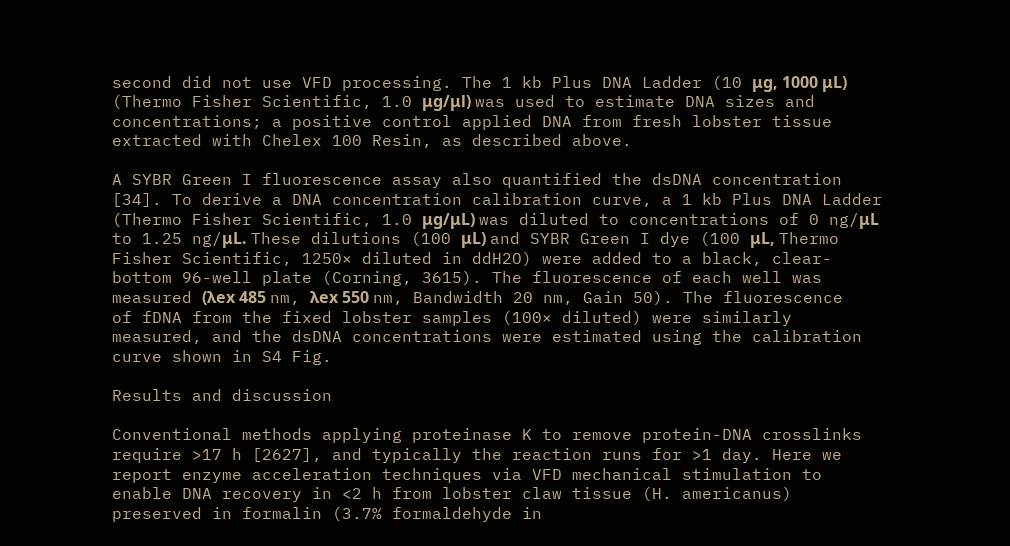second did not use VFD processing. The 1 kb Plus DNA Ladder (10 μg, 1000 μL) (Thermo Fisher Scientific, 1.0 μg/μl) was used to estimate DNA sizes and concentrations; a positive control applied DNA from fresh lobster tissue extracted with Chelex 100 Resin, as described above.

A SYBR Green I fluorescence assay also quantified the dsDNA concentration [34]. To derive a DNA concentration calibration curve, a 1 kb Plus DNA Ladder (Thermo Fisher Scientific, 1.0 μg/μL) was diluted to concentrations of 0 ng/μL to 1.25 ng/μL. These dilutions (100 μL) and SYBR Green I dye (100 μL, Thermo Fisher Scientific, 1250× diluted in ddH2O) were added to a black, clear-bottom 96-well plate (Corning, 3615). The fluorescence of each well was measured (λex 485 nm, λex 550 nm, Bandwidth 20 nm, Gain 50). The fluorescence of fDNA from the fixed lobster samples (100× diluted) were similarly measured, and the dsDNA concentrations were estimated using the calibration curve shown in S4 Fig.

Results and discussion

Conventional methods applying proteinase K to remove protein-DNA crosslinks require >17 h [2627], and typically the reaction runs for >1 day. Here we report enzyme acceleration techniques via VFD mechanical stimulation to enable DNA recovery in <2 h from lobster claw tissue (H. americanus) preserved in formalin (3.7% formaldehyde in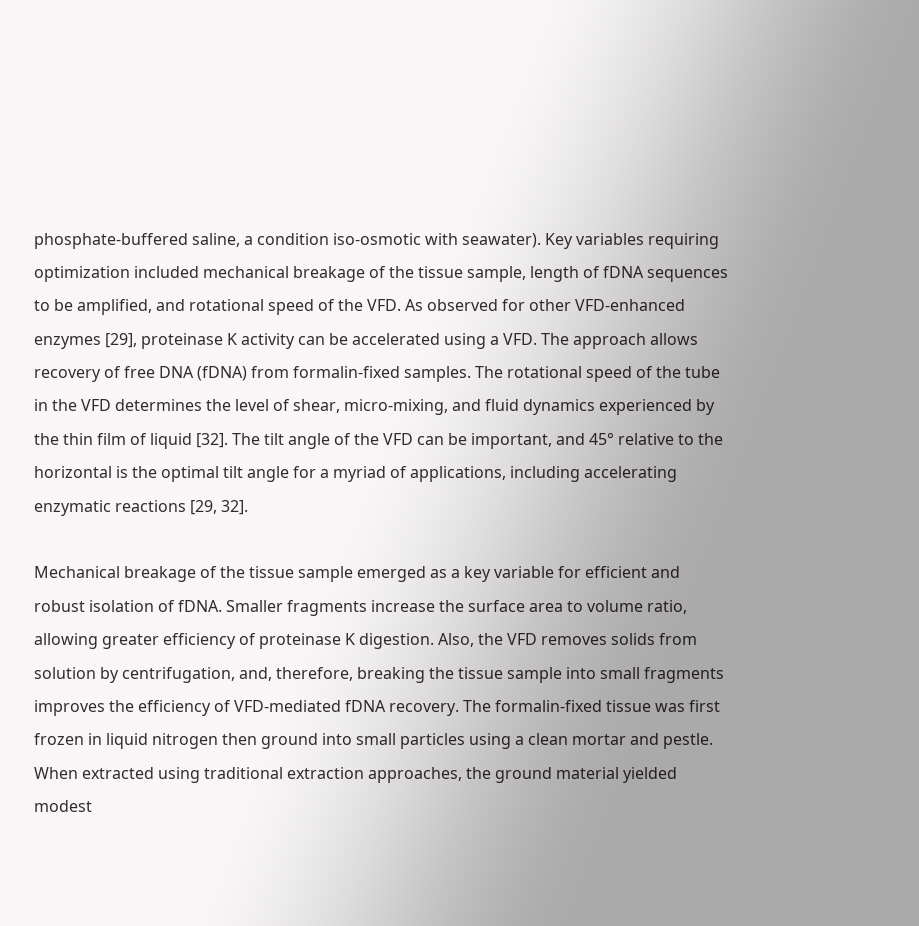phosphate-buffered saline, a condition iso-osmotic with seawater). Key variables requiring optimization included mechanical breakage of the tissue sample, length of fDNA sequences to be amplified, and rotational speed of the VFD. As observed for other VFD-enhanced enzymes [29], proteinase K activity can be accelerated using a VFD. The approach allows recovery of free DNA (fDNA) from formalin-fixed samples. The rotational speed of the tube in the VFD determines the level of shear, micro-mixing, and fluid dynamics experienced by the thin film of liquid [32]. The tilt angle of the VFD can be important, and 45° relative to the horizontal is the optimal tilt angle for a myriad of applications, including accelerating enzymatic reactions [29, 32].

Mechanical breakage of the tissue sample emerged as a key variable for efficient and robust isolation of fDNA. Smaller fragments increase the surface area to volume ratio, allowing greater efficiency of proteinase K digestion. Also, the VFD removes solids from solution by centrifugation, and, therefore, breaking the tissue sample into small fragments improves the efficiency of VFD-mediated fDNA recovery. The formalin-fixed tissue was first frozen in liquid nitrogen then ground into small particles using a clean mortar and pestle. When extracted using traditional extraction approaches, the ground material yielded modest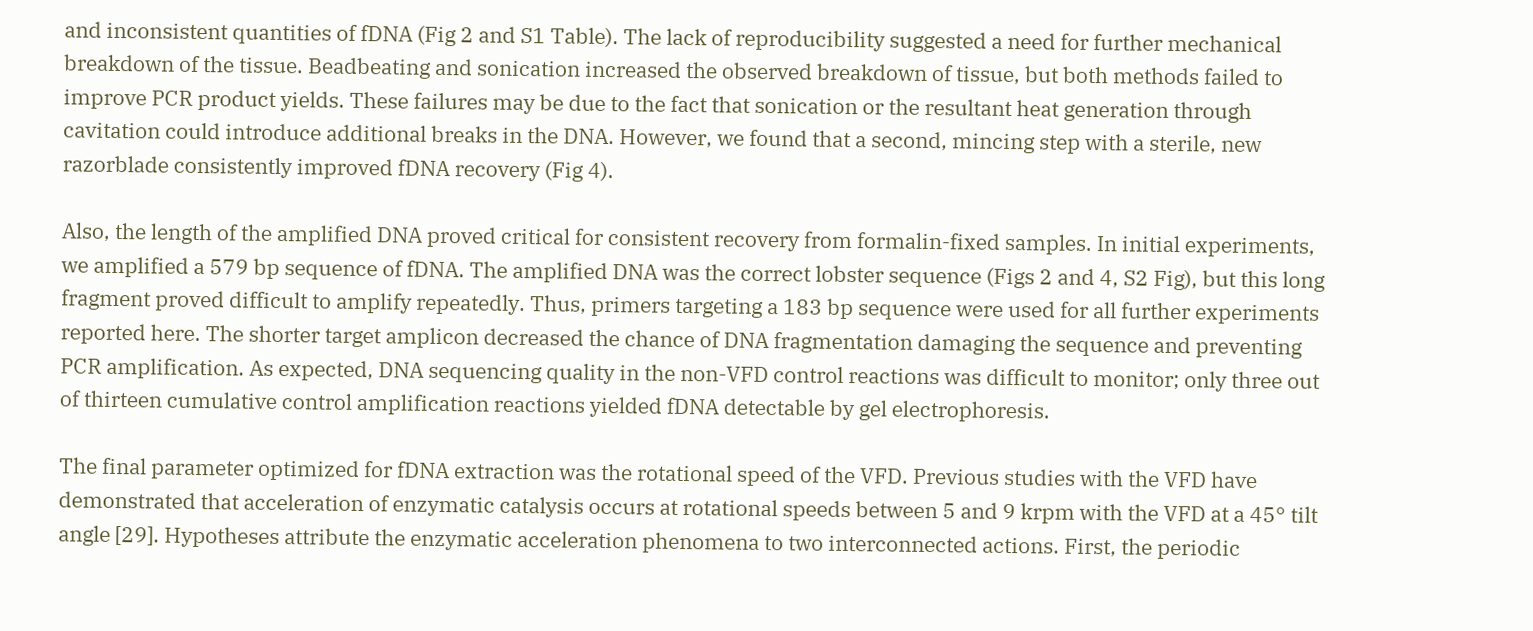and inconsistent quantities of fDNA (Fig 2 and S1 Table). The lack of reproducibility suggested a need for further mechanical breakdown of the tissue. Beadbeating and sonication increased the observed breakdown of tissue, but both methods failed to improve PCR product yields. These failures may be due to the fact that sonication or the resultant heat generation through cavitation could introduce additional breaks in the DNA. However, we found that a second, mincing step with a sterile, new razorblade consistently improved fDNA recovery (Fig 4).

Also, the length of the amplified DNA proved critical for consistent recovery from formalin-fixed samples. In initial experiments, we amplified a 579 bp sequence of fDNA. The amplified DNA was the correct lobster sequence (Figs 2 and 4, S2 Fig), but this long fragment proved difficult to amplify repeatedly. Thus, primers targeting a 183 bp sequence were used for all further experiments reported here. The shorter target amplicon decreased the chance of DNA fragmentation damaging the sequence and preventing PCR amplification. As expected, DNA sequencing quality in the non-VFD control reactions was difficult to monitor; only three out of thirteen cumulative control amplification reactions yielded fDNA detectable by gel electrophoresis.

The final parameter optimized for fDNA extraction was the rotational speed of the VFD. Previous studies with the VFD have demonstrated that acceleration of enzymatic catalysis occurs at rotational speeds between 5 and 9 krpm with the VFD at a 45° tilt angle [29]. Hypotheses attribute the enzymatic acceleration phenomena to two interconnected actions. First, the periodic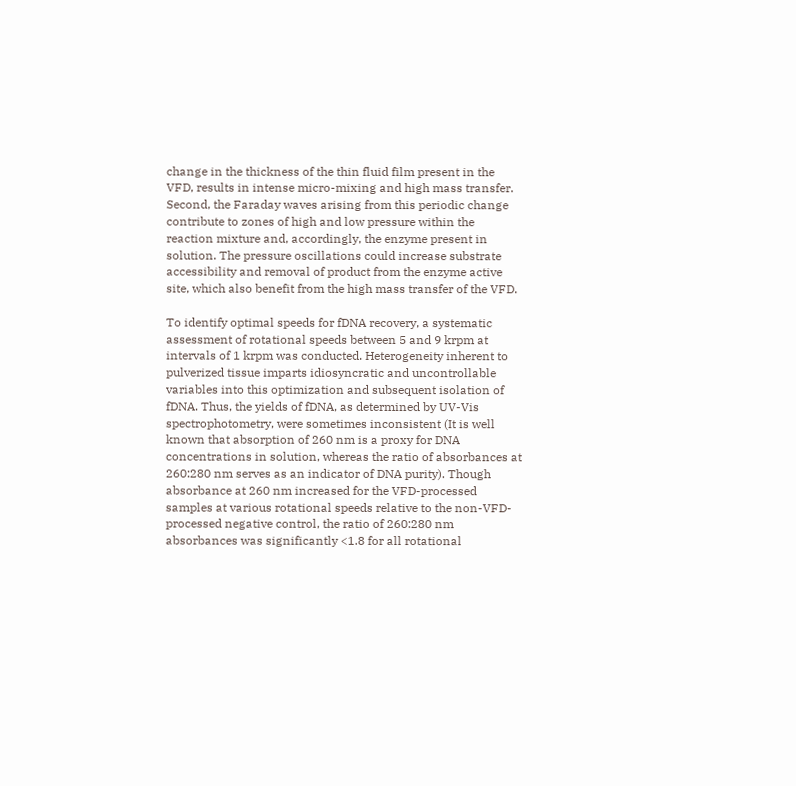change in the thickness of the thin fluid film present in the VFD, results in intense micro-mixing and high mass transfer. Second, the Faraday waves arising from this periodic change contribute to zones of high and low pressure within the reaction mixture and, accordingly, the enzyme present in solution. The pressure oscillations could increase substrate accessibility and removal of product from the enzyme active site, which also benefit from the high mass transfer of the VFD.

To identify optimal speeds for fDNA recovery, a systematic assessment of rotational speeds between 5 and 9 krpm at intervals of 1 krpm was conducted. Heterogeneity inherent to pulverized tissue imparts idiosyncratic and uncontrollable variables into this optimization and subsequent isolation of fDNA. Thus, the yields of fDNA, as determined by UV-Vis spectrophotometry, were sometimes inconsistent (It is well known that absorption of 260 nm is a proxy for DNA concentrations in solution, whereas the ratio of absorbances at 260:280 nm serves as an indicator of DNA purity). Though absorbance at 260 nm increased for the VFD-processed samples at various rotational speeds relative to the non-VFD-processed negative control, the ratio of 260:280 nm absorbances was significantly <1.8 for all rotational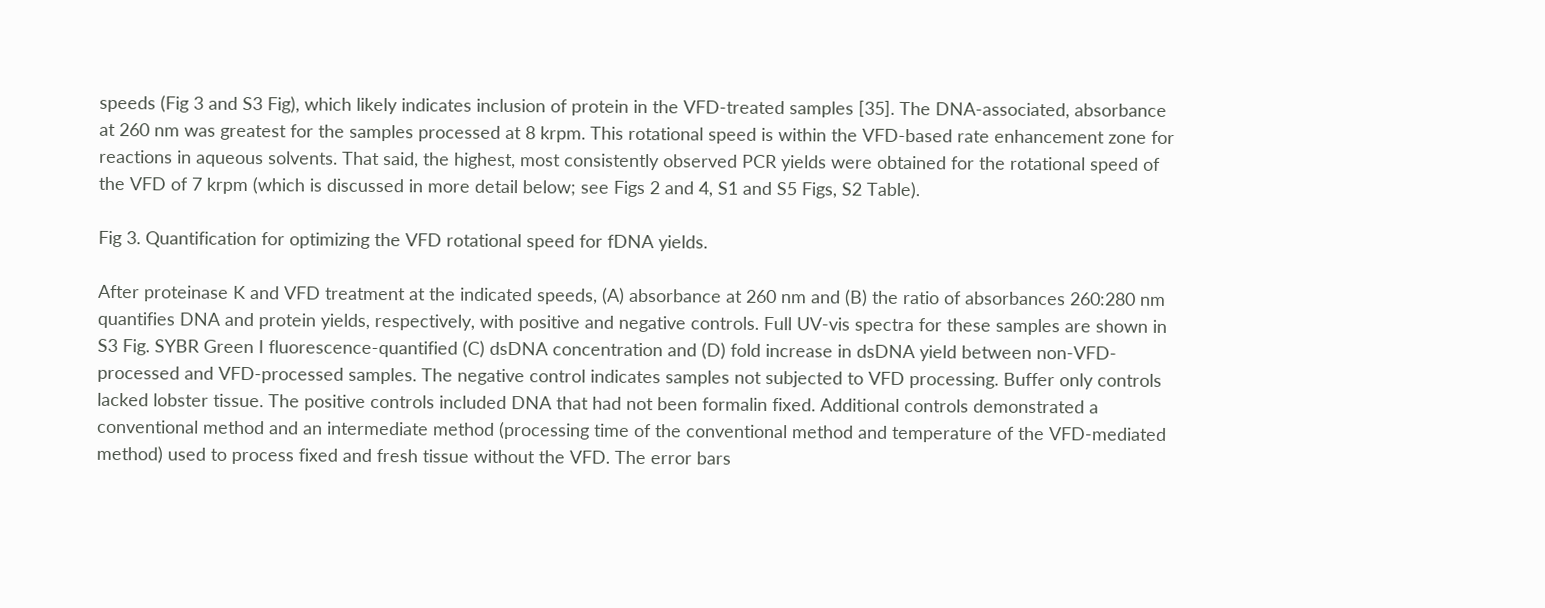speeds (Fig 3 and S3 Fig), which likely indicates inclusion of protein in the VFD-treated samples [35]. The DNA-associated, absorbance at 260 nm was greatest for the samples processed at 8 krpm. This rotational speed is within the VFD-based rate enhancement zone for reactions in aqueous solvents. That said, the highest, most consistently observed PCR yields were obtained for the rotational speed of the VFD of 7 krpm (which is discussed in more detail below; see Figs 2 and 4, S1 and S5 Figs, S2 Table).

Fig 3. Quantification for optimizing the VFD rotational speed for fDNA yields.

After proteinase K and VFD treatment at the indicated speeds, (A) absorbance at 260 nm and (B) the ratio of absorbances 260:280 nm quantifies DNA and protein yields, respectively, with positive and negative controls. Full UV-vis spectra for these samples are shown in S3 Fig. SYBR Green I fluorescence-quantified (C) dsDNA concentration and (D) fold increase in dsDNA yield between non-VFD-processed and VFD-processed samples. The negative control indicates samples not subjected to VFD processing. Buffer only controls lacked lobster tissue. The positive controls included DNA that had not been formalin fixed. Additional controls demonstrated a conventional method and an intermediate method (processing time of the conventional method and temperature of the VFD-mediated method) used to process fixed and fresh tissue without the VFD. The error bars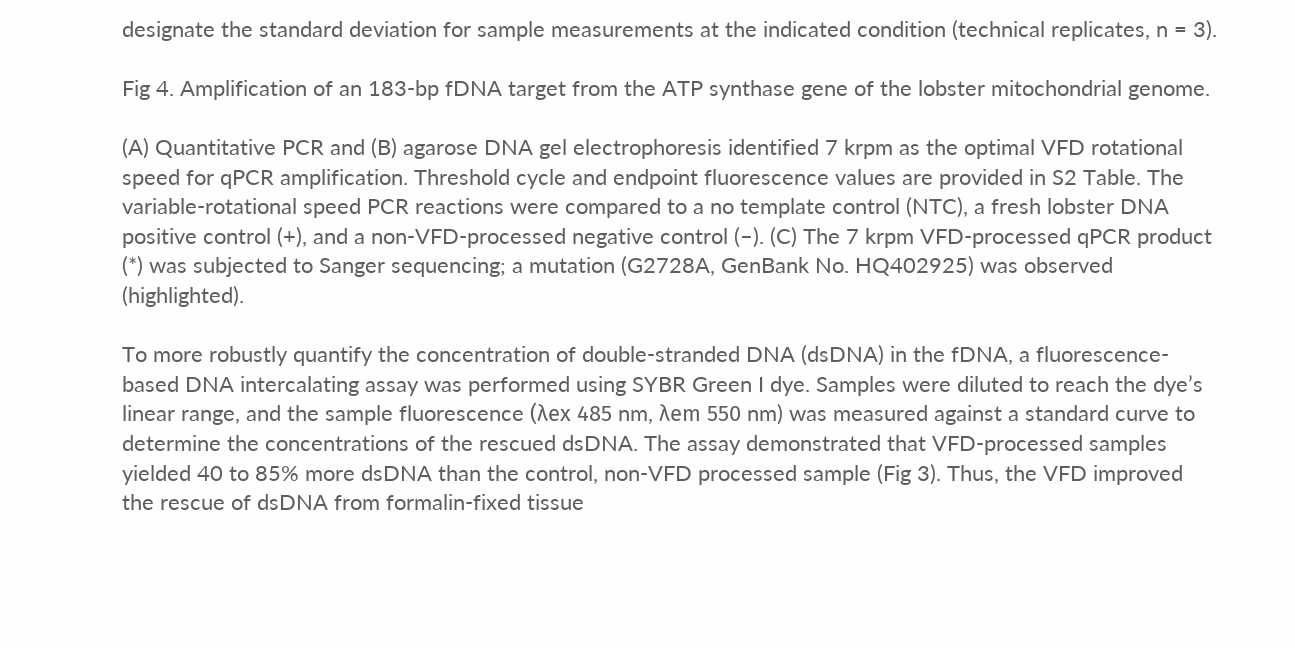designate the standard deviation for sample measurements at the indicated condition (technical replicates, n = 3).

Fig 4. Amplification of an 183-bp fDNA target from the ATP synthase gene of the lobster mitochondrial genome.

(A) Quantitative PCR and (B) agarose DNA gel electrophoresis identified 7 krpm as the optimal VFD rotational speed for qPCR amplification. Threshold cycle and endpoint fluorescence values are provided in S2 Table. The variable-rotational speed PCR reactions were compared to a no template control (NTC), a fresh lobster DNA positive control (+), and a non-VFD-processed negative control (–). (C) The 7 krpm VFD-processed qPCR product (*) was subjected to Sanger sequencing; a mutation (G2728A, GenBank No. HQ402925) was observed (highlighted).

To more robustly quantify the concentration of double-stranded DNA (dsDNA) in the fDNA, a fluorescence-based DNA intercalating assay was performed using SYBR Green I dye. Samples were diluted to reach the dye’s linear range, and the sample fluorescence (λex 485 nm, λem 550 nm) was measured against a standard curve to determine the concentrations of the rescued dsDNA. The assay demonstrated that VFD-processed samples yielded 40 to 85% more dsDNA than the control, non-VFD processed sample (Fig 3). Thus, the VFD improved the rescue of dsDNA from formalin-fixed tissue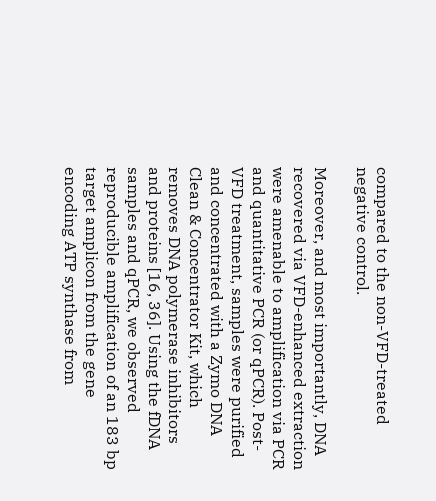compared to the non-VFD-treated negative control.

Moreover, and most importantly, DNA recovered via VFD-enhanced extraction were amenable to amplification via PCR and quantitative PCR (or qPCR). Post-VFD treatment, samples were purified and concentrated with a Zymo DNA Clean & Concentrator Kit, which removes DNA polymerase inhibitors and proteins [16, 36]. Using the fDNA samples and qPCR, we observed reproducible amplification of an 183 bp target amplicon from the gene encoding ATP synthase from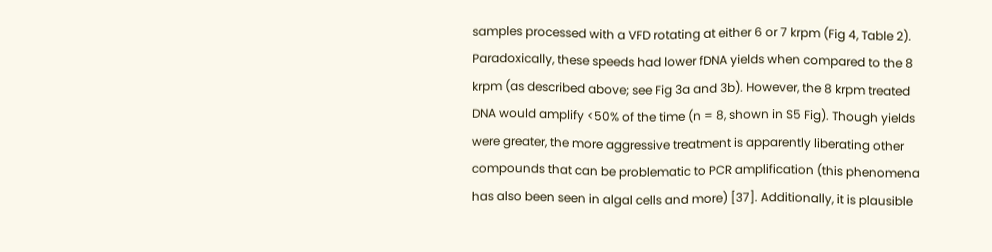samples processed with a VFD rotating at either 6 or 7 krpm (Fig 4, Table 2). Paradoxically, these speeds had lower fDNA yields when compared to the 8 krpm (as described above; see Fig 3a and 3b). However, the 8 krpm treated DNA would amplify <50% of the time (n = 8, shown in S5 Fig). Though yields were greater, the more aggressive treatment is apparently liberating other compounds that can be problematic to PCR amplification (this phenomena has also been seen in algal cells and more) [37]. Additionally, it is plausible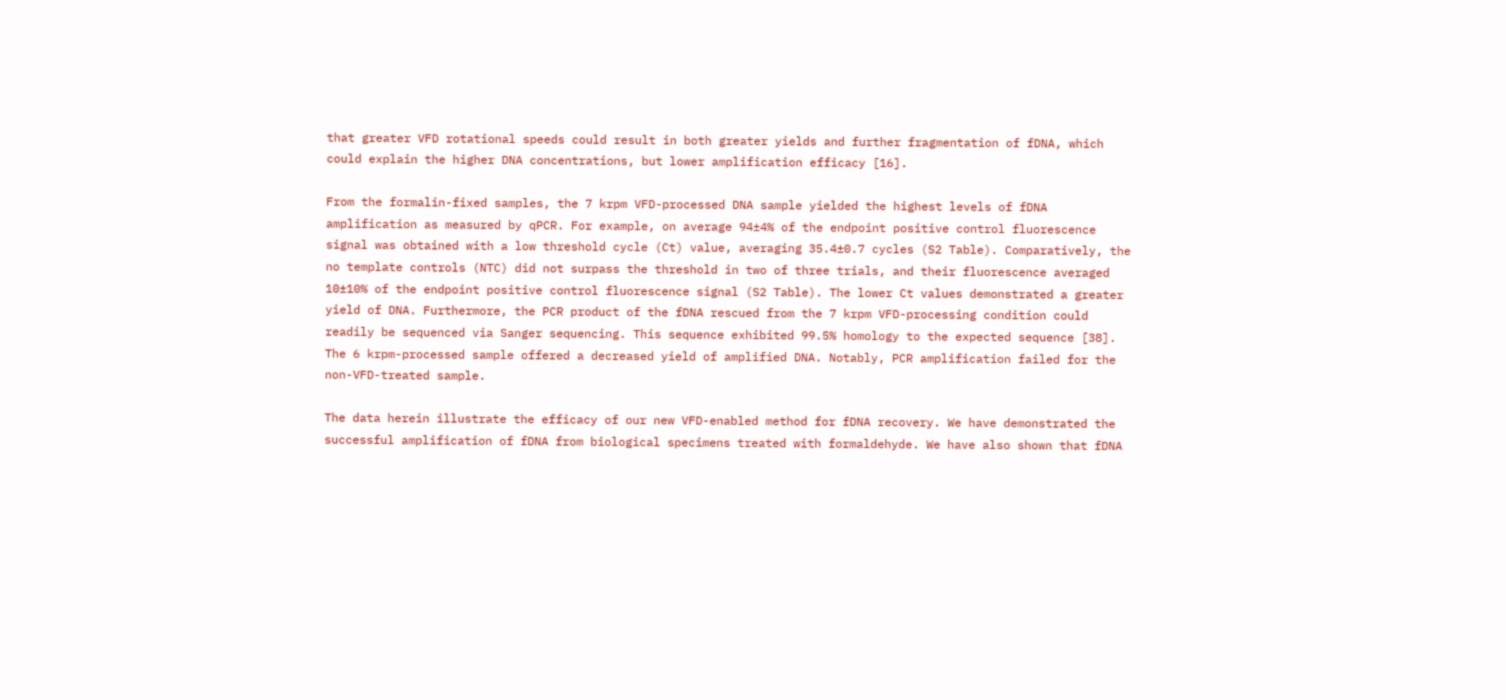that greater VFD rotational speeds could result in both greater yields and further fragmentation of fDNA, which could explain the higher DNA concentrations, but lower amplification efficacy [16].

From the formalin-fixed samples, the 7 krpm VFD-processed DNA sample yielded the highest levels of fDNA amplification as measured by qPCR. For example, on average 94±4% of the endpoint positive control fluorescence signal was obtained with a low threshold cycle (Ct) value, averaging 35.4±0.7 cycles (S2 Table). Comparatively, the no template controls (NTC) did not surpass the threshold in two of three trials, and their fluorescence averaged 10±10% of the endpoint positive control fluorescence signal (S2 Table). The lower Ct values demonstrated a greater yield of DNA. Furthermore, the PCR product of the fDNA rescued from the 7 krpm VFD-processing condition could readily be sequenced via Sanger sequencing. This sequence exhibited 99.5% homology to the expected sequence [38]. The 6 krpm-processed sample offered a decreased yield of amplified DNA. Notably, PCR amplification failed for the non-VFD-treated sample.

The data herein illustrate the efficacy of our new VFD-enabled method for fDNA recovery. We have demonstrated the successful amplification of fDNA from biological specimens treated with formaldehyde. We have also shown that fDNA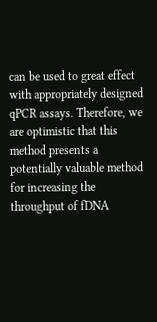can be used to great effect with appropriately designed qPCR assays. Therefore, we are optimistic that this method presents a potentially valuable method for increasing the throughput of fDNA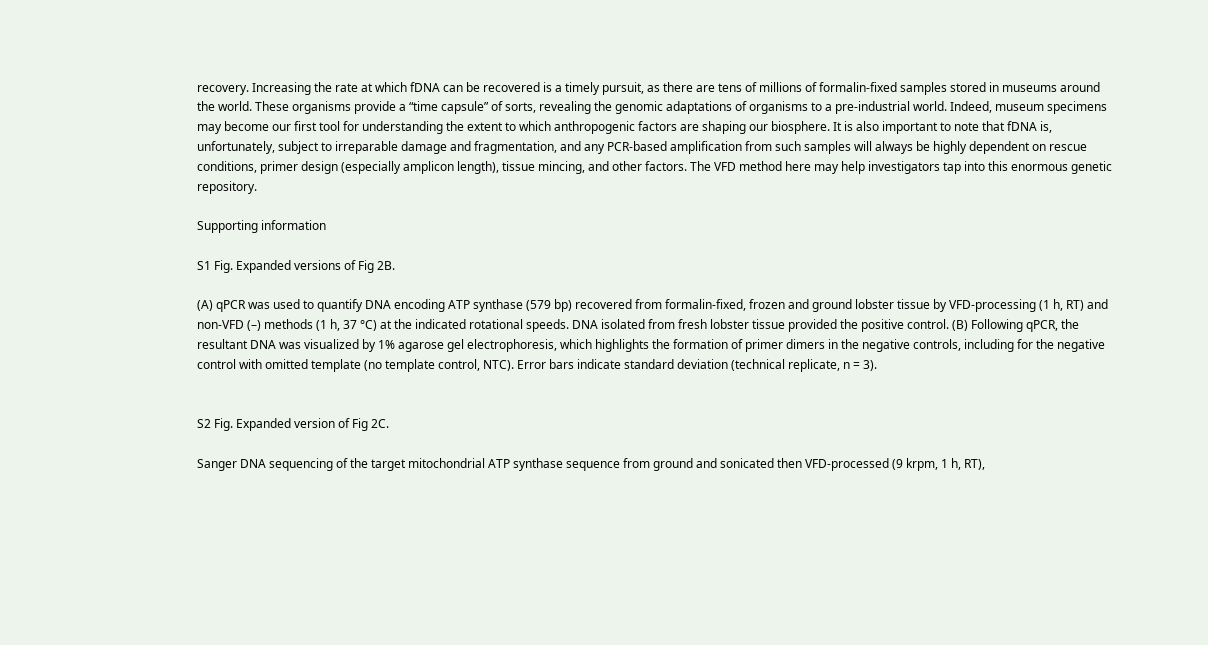recovery. Increasing the rate at which fDNA can be recovered is a timely pursuit, as there are tens of millions of formalin-fixed samples stored in museums around the world. These organisms provide a “time capsule” of sorts, revealing the genomic adaptations of organisms to a pre-industrial world. Indeed, museum specimens may become our first tool for understanding the extent to which anthropogenic factors are shaping our biosphere. It is also important to note that fDNA is, unfortunately, subject to irreparable damage and fragmentation, and any PCR-based amplification from such samples will always be highly dependent on rescue conditions, primer design (especially amplicon length), tissue mincing, and other factors. The VFD method here may help investigators tap into this enormous genetic repository.

Supporting information

S1 Fig. Expanded versions of Fig 2B.

(A) qPCR was used to quantify DNA encoding ATP synthase (579 bp) recovered from formalin-fixed, frozen and ground lobster tissue by VFD-processing (1 h, RT) and non-VFD (–) methods (1 h, 37 °C) at the indicated rotational speeds. DNA isolated from fresh lobster tissue provided the positive control. (B) Following qPCR, the resultant DNA was visualized by 1% agarose gel electrophoresis, which highlights the formation of primer dimers in the negative controls, including for the negative control with omitted template (no template control, NTC). Error bars indicate standard deviation (technical replicate, n = 3).


S2 Fig. Expanded version of Fig 2C.

Sanger DNA sequencing of the target mitochondrial ATP synthase sequence from ground and sonicated then VFD-processed (9 krpm, 1 h, RT),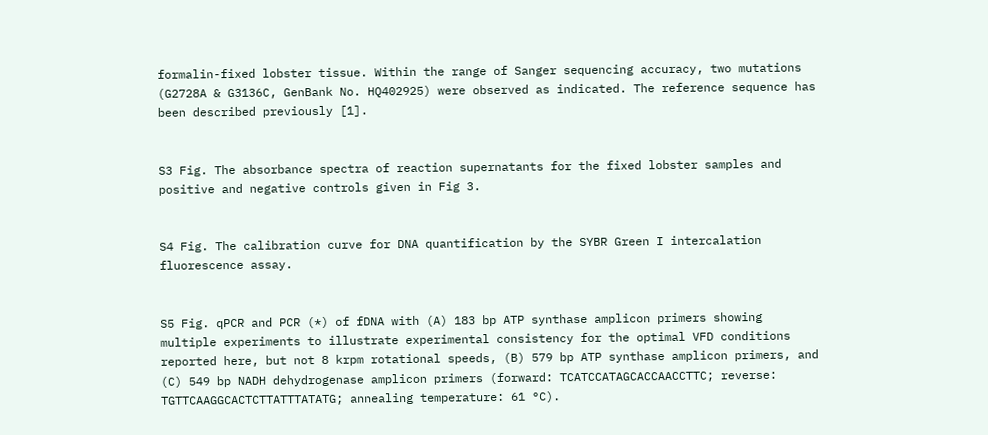formalin-fixed lobster tissue. Within the range of Sanger sequencing accuracy, two mutations (G2728A & G3136C, GenBank No. HQ402925) were observed as indicated. The reference sequence has been described previously [1].


S3 Fig. The absorbance spectra of reaction supernatants for the fixed lobster samples and positive and negative controls given in Fig 3.


S4 Fig. The calibration curve for DNA quantification by the SYBR Green I intercalation fluorescence assay.


S5 Fig. qPCR and PCR (*) of fDNA with (A) 183 bp ATP synthase amplicon primers showing multiple experiments to illustrate experimental consistency for the optimal VFD conditions reported here, but not 8 krpm rotational speeds, (B) 579 bp ATP synthase amplicon primers, and (C) 549 bp NADH dehydrogenase amplicon primers (forward: TCATCCATAGCACCAACCTTC; reverse: TGTTCAAGGCACTCTTATTTATATG; annealing temperature: 61 °C).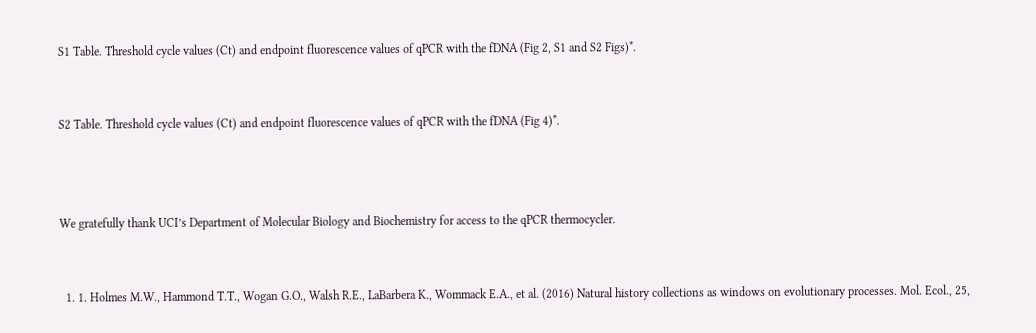S1 Table. Threshold cycle values (Ct) and endpoint fluorescence values of qPCR with the fDNA (Fig 2, S1 and S2 Figs)*.


S2 Table. Threshold cycle values (Ct) and endpoint fluorescence values of qPCR with the fDNA (Fig 4)*.



We gratefully thank UCI’s Department of Molecular Biology and Biochemistry for access to the qPCR thermocycler.


  1. 1. Holmes M.W., Hammond T.T., Wogan G.O., Walsh R.E., LaBarbera K., Wommack E.A., et al. (2016) Natural history collections as windows on evolutionary processes. Mol. Ecol., 25,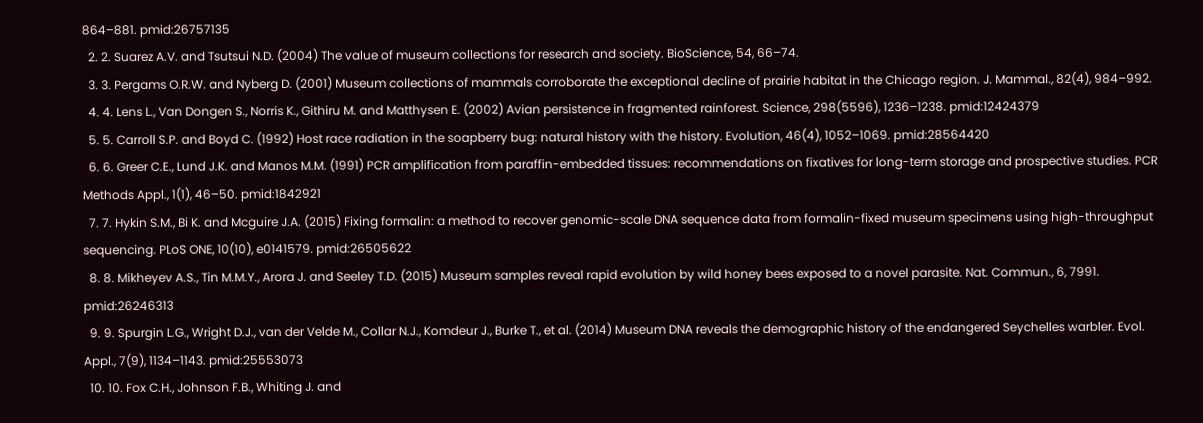864–881. pmid:26757135
  2. 2. Suarez A.V. and Tsutsui N.D. (2004) The value of museum collections for research and society. BioScience, 54, 66–74.
  3. 3. Pergams O.R.W. and Nyberg D. (2001) Museum collections of mammals corroborate the exceptional decline of prairie habitat in the Chicago region. J. Mammal., 82(4), 984–992.
  4. 4. Lens L., Van Dongen S., Norris K., Githiru M. and Matthysen E. (2002) Avian persistence in fragmented rainforest. Science, 298(5596), 1236–1238. pmid:12424379
  5. 5. Carroll S.P. and Boyd C. (1992) Host race radiation in the soapberry bug: natural history with the history. Evolution, 46(4), 1052–1069. pmid:28564420
  6. 6. Greer C.E., Lund J.K. and Manos M.M. (1991) PCR amplification from paraffin-embedded tissues: recommendations on fixatives for long-term storage and prospective studies. PCR Methods Appl., 1(1), 46–50. pmid:1842921
  7. 7. Hykin S.M., Bi K. and Mcguire J.A. (2015) Fixing formalin: a method to recover genomic-scale DNA sequence data from formalin-fixed museum specimens using high-throughput sequencing. PLoS ONE, 10(10), e0141579. pmid:26505622
  8. 8. Mikheyev A.S., Tin M.M.Y., Arora J. and Seeley T.D. (2015) Museum samples reveal rapid evolution by wild honey bees exposed to a novel parasite. Nat. Commun., 6, 7991. pmid:26246313
  9. 9. Spurgin L.G., Wright D.J., van der Velde M., Collar N.J., Komdeur J., Burke T., et al. (2014) Museum DNA reveals the demographic history of the endangered Seychelles warbler. Evol. Appl., 7(9), 1134–1143. pmid:25553073
  10. 10. Fox C.H., Johnson F.B., Whiting J. and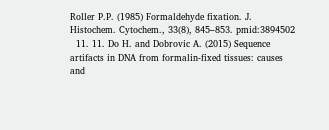Roller P.P. (1985) Formaldehyde fixation. J. Histochem. Cytochem., 33(8), 845–853. pmid:3894502
  11. 11. Do H. and Dobrovic A. (2015) Sequence artifacts in DNA from formalin-fixed tissues: causes and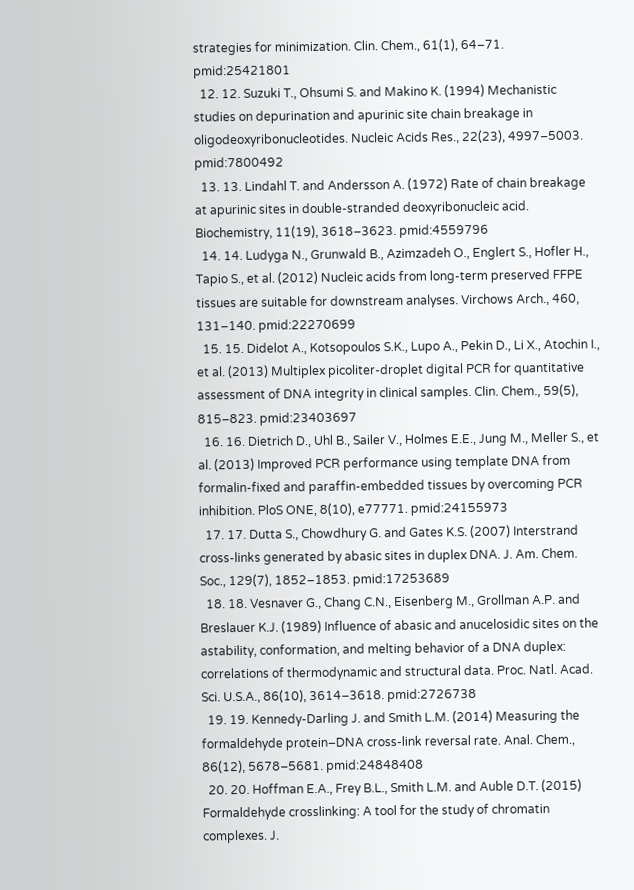strategies for minimization. Clin. Chem., 61(1), 64–71. pmid:25421801
  12. 12. Suzuki T., Ohsumi S. and Makino K. (1994) Mechanistic studies on depurination and apurinic site chain breakage in oligodeoxyribonucleotides. Nucleic Acids Res., 22(23), 4997–5003. pmid:7800492
  13. 13. Lindahl T. and Andersson A. (1972) Rate of chain breakage at apurinic sites in double-stranded deoxyribonucleic acid. Biochemistry, 11(19), 3618–3623. pmid:4559796
  14. 14. Ludyga N., Grunwald B., Azimzadeh O., Englert S., Hofler H., Tapio S., et al. (2012) Nucleic acids from long-term preserved FFPE tissues are suitable for downstream analyses. Virchows Arch., 460, 131–140. pmid:22270699
  15. 15. Didelot A., Kotsopoulos S.K., Lupo A., Pekin D., Li X., Atochin I., et al. (2013) Multiplex picoliter-droplet digital PCR for quantitative assessment of DNA integrity in clinical samples. Clin. Chem., 59(5), 815–823. pmid:23403697
  16. 16. Dietrich D., Uhl B., Sailer V., Holmes E.E., Jung M., Meller S., et al. (2013) Improved PCR performance using template DNA from formalin-fixed and paraffin-embedded tissues by overcoming PCR inhibition. PloS ONE, 8(10), e77771. pmid:24155973
  17. 17. Dutta S., Chowdhury G. and Gates K.S. (2007) Interstrand cross-links generated by abasic sites in duplex DNA. J. Am. Chem. Soc., 129(7), 1852–1853. pmid:17253689
  18. 18. Vesnaver G., Chang C.N., Eisenberg M., Grollman A.P. and Breslauer K.J. (1989) Influence of abasic and anucelosidic sites on the astability, conformation, and melting behavior of a DNA duplex: correlations of thermodynamic and structural data. Proc. Natl. Acad. Sci. U.S.A., 86(10), 3614–3618. pmid:2726738
  19. 19. Kennedy-Darling J. and Smith L.M. (2014) Measuring the formaldehyde protein–DNA cross-link reversal rate. Anal. Chem., 86(12), 5678–5681. pmid:24848408
  20. 20. Hoffman E.A., Frey B.L., Smith L.M. and Auble D.T. (2015) Formaldehyde crosslinking: A tool for the study of chromatin complexes. J.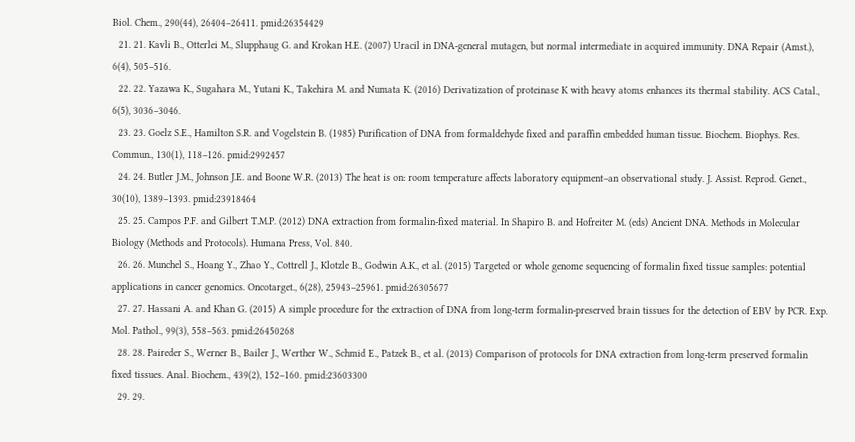Biol. Chem., 290(44), 26404–26411. pmid:26354429
  21. 21. Kavli B., Otterlei M., Slupphaug G. and Krokan H.E. (2007) Uracil in DNA-general mutagen, but normal intermediate in acquired immunity. DNA Repair (Amst.), 6(4), 505–516.
  22. 22. Yazawa K., Sugahara M., Yutani K., Takehira M. and Numata K. (2016) Derivatization of proteinase K with heavy atoms enhances its thermal stability. ACS Catal., 6(5), 3036–3046.
  23. 23. Goelz S.E., Hamilton S.R. and Vogelstein B. (1985) Purification of DNA from formaldehyde fixed and paraffin embedded human tissue. Biochem. Biophys. Res. Commun., 130(1), 118–126. pmid:2992457
  24. 24. Butler J.M., Johnson J.E. and Boone W.R. (2013) The heat is on: room temperature affects laboratory equipment–an observational study. J. Assist. Reprod. Genet., 30(10), 1389–1393. pmid:23918464
  25. 25. Campos P.F. and Gilbert T.M.P. (2012) DNA extraction from formalin-fixed material. In Shapiro B. and Hofreiter M. (eds) Ancient DNA. Methods in Molecular Biology (Methods and Protocols). Humana Press, Vol. 840.
  26. 26. Munchel S., Hoang Y., Zhao Y., Cottrell J., Klotzle B., Godwin A.K., et al. (2015) Targeted or whole genome sequencing of formalin fixed tissue samples: potential applications in cancer genomics. Oncotarget., 6(28), 25943–25961. pmid:26305677
  27. 27. Hassani A. and Khan G. (2015) A simple procedure for the extraction of DNA from long-term formalin-preserved brain tissues for the detection of EBV by PCR. Exp. Mol. Pathol., 99(3), 558–563. pmid:26450268
  28. 28. Paireder S., Werner B., Bailer J., Werther W., Schmid E., Patzek B., et al. (2013) Comparison of protocols for DNA extraction from long-term preserved formalin fixed tissues. Anal. Biochem., 439(2), 152–160. pmid:23603300
  29. 29.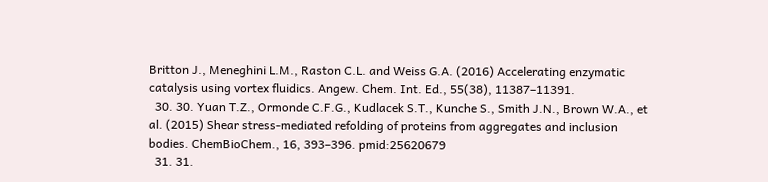Britton J., Meneghini L.M., Raston C.L. and Weiss G.A. (2016) Accelerating enzymatic catalysis using vortex fluidics. Angew. Chem. Int. Ed., 55(38), 11387–11391.
  30. 30. Yuan T.Z., Ormonde C.F.G., Kudlacek S.T., Kunche S., Smith J.N., Brown W.A., et al. (2015) Shear stress-mediated refolding of proteins from aggregates and inclusion bodies. ChemBioChem., 16, 393–396. pmid:25620679
  31. 31.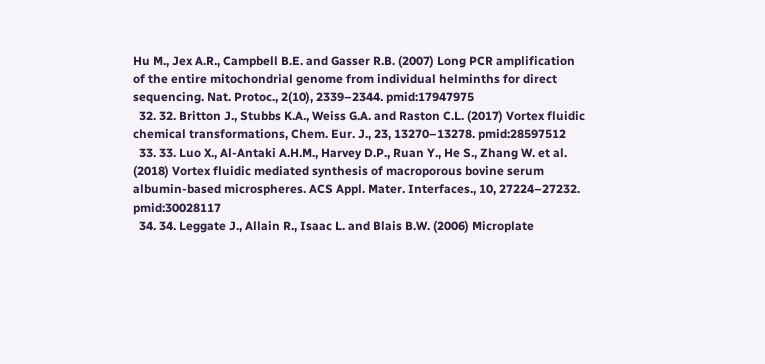Hu M., Jex A.R., Campbell B.E. and Gasser R.B. (2007) Long PCR amplification of the entire mitochondrial genome from individual helminths for direct sequencing. Nat. Protoc., 2(10), 2339–2344. pmid:17947975
  32. 32. Britton J., Stubbs K.A., Weiss G.A. and Raston C.L. (2017) Vortex fluidic chemical transformations, Chem. Eur. J., 23, 13270–13278. pmid:28597512
  33. 33. Luo X., Al-Antaki A.H.M., Harvey D.P., Ruan Y., He S., Zhang W. et al. (2018) Vortex fluidic mediated synthesis of macroporous bovine serum albumin-based microspheres. ACS Appl. Mater. Interfaces., 10, 27224–27232. pmid:30028117
  34. 34. Leggate J., Allain R., Isaac L. and Blais B.W. (2006) Microplate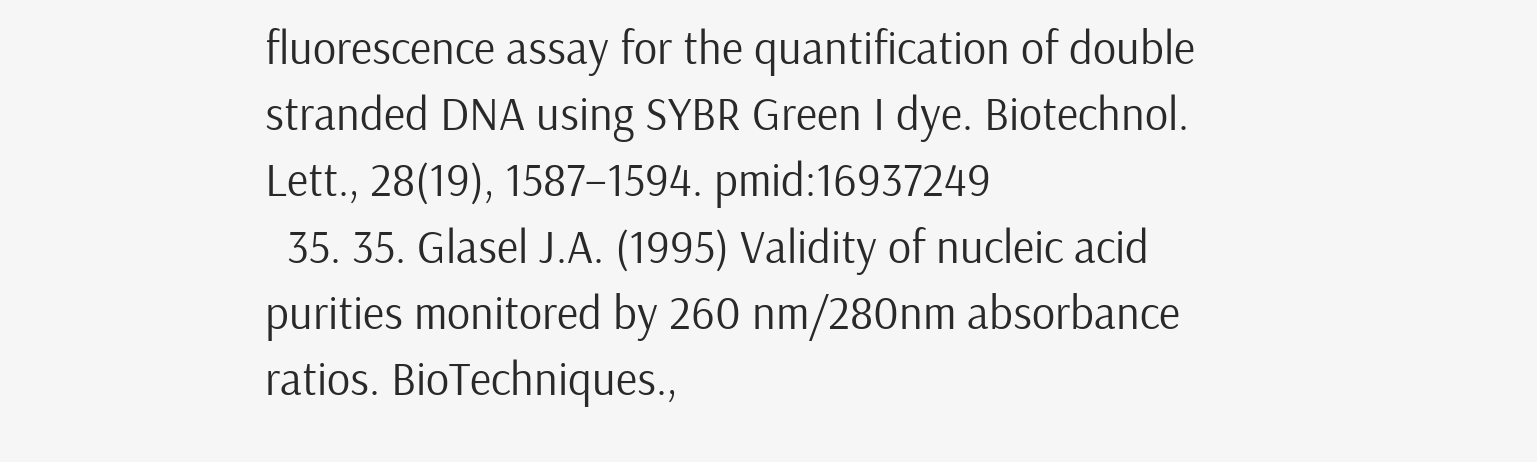fluorescence assay for the quantification of double stranded DNA using SYBR Green I dye. Biotechnol. Lett., 28(19), 1587–1594. pmid:16937249
  35. 35. Glasel J.A. (1995) Validity of nucleic acid purities monitored by 260 nm/280nm absorbance ratios. BioTechniques.,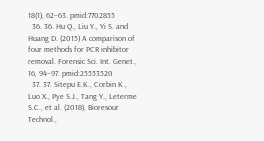18(1), 62–63. pmid:7702855
  36. 36. Hu Q., Liu Y., Yi S. and Huang D. (2015) A comparison of four methods for PCR inhibitor removal. Forensic Sci. Int. Genet., 16, 94–97. pmid:25553520
  37. 37. Sitepu E.K., Corbin K., Luo X., Pye S.J., Tang Y., Leterme S.C., et al. (2018), Bioresour Technol.,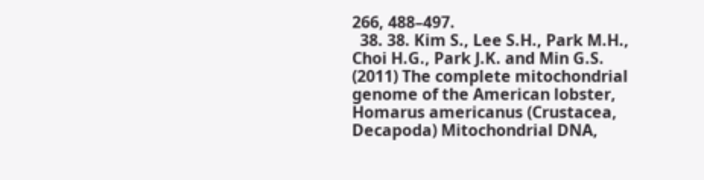266, 488–497.
  38. 38. Kim S., Lee S.H., Park M.H., Choi H.G., Park J.K. and Min G.S. (2011) The complete mitochondrial genome of the American lobster, Homarus americanus (Crustacea, Decapoda) Mitochondrial DNA,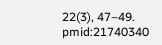22(3), 47–49. pmid:21740340